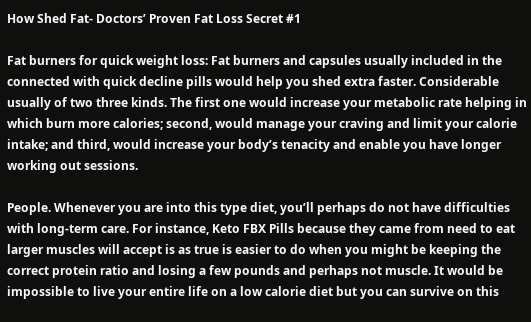How Shed Fat- Doctors’ Proven Fat Loss Secret #1

Fat burners for quick weight loss: Fat burners and capsules usually included in the connected with quick decline pills would help you shed extra faster. Considerable usually of two three kinds. The first one would increase your metabolic rate helping in which burn more calories; second, would manage your craving and limit your calorie intake; and third, would increase your body’s tenacity and enable you have longer working out sessions.

People. Whenever you are into this type diet, you’ll perhaps do not have difficulties with long-term care. For instance, Keto FBX Pills because they came from need to eat larger muscles will accept is as true is easier to do when you might be keeping the correct protein ratio and losing a few pounds and perhaps not muscle. It would be impossible to live your entire life on a low calorie diet but you can survive on this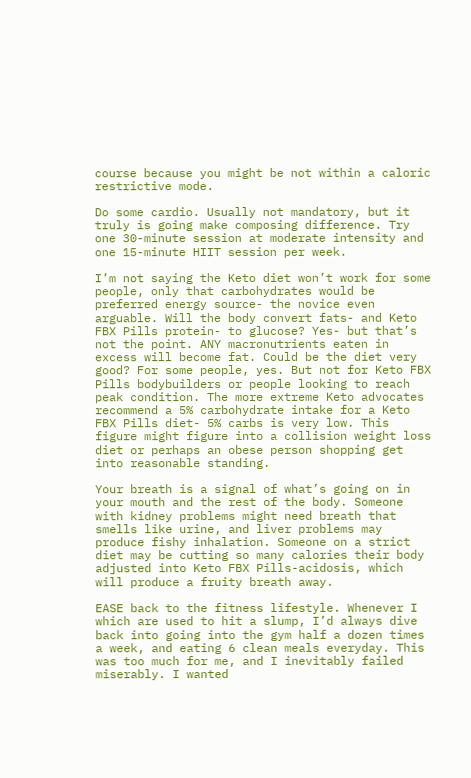course because you might be not within a caloric restrictive mode.

Do some cardio. Usually not mandatory, but it truly is going make composing difference. Try one 30-minute session at moderate intensity and one 15-minute HIIT session per week.

I’m not saying the Keto diet won’t work for some people, only that carbohydrates would be preferred energy source- the novice even arguable. Will the body convert fats- and Keto FBX Pills protein- to glucose? Yes- but that’s not the point. ANY macronutrients eaten in excess will become fat. Could be the diet very good? For some people, yes. But not for Keto FBX Pills bodybuilders or people looking to reach peak condition. The more extreme Keto advocates recommend a 5% carbohydrate intake for a Keto FBX Pills diet- 5% carbs is very low. This figure might figure into a collision weight loss diet or perhaps an obese person shopping get into reasonable standing.

Your breath is a signal of what’s going on in your mouth and the rest of the body. Someone with kidney problems might need breath that smells like urine, and liver problems may produce fishy inhalation. Someone on a strict diet may be cutting so many calories their body adjusted into Keto FBX Pills-acidosis, which will produce a fruity breath away.

EASE back to the fitness lifestyle. Whenever I which are used to hit a slump, I’d always dive back into going into the gym half a dozen times a week, and eating 6 clean meals everyday. This was too much for me, and I inevitably failed miserably. I wanted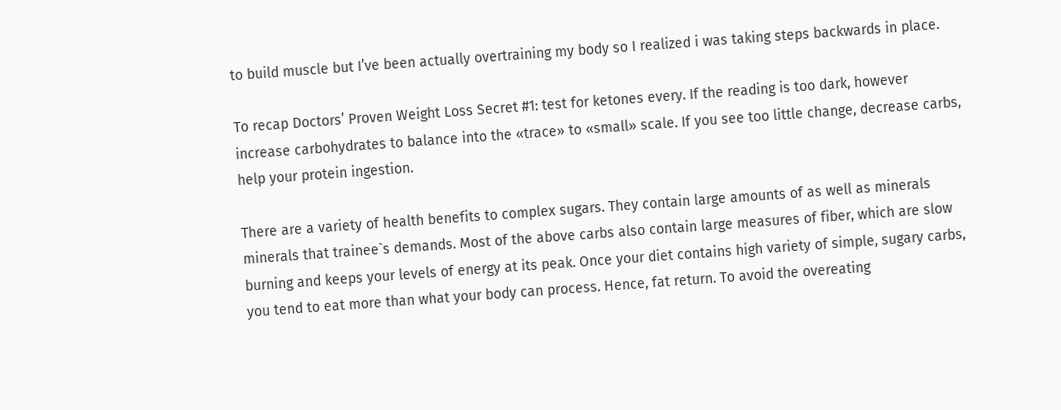to build muscle but I’ve been actually overtraining my body so I realized i was taking steps backwards in place.

To recap Doctors’ Proven Weight Loss Secret #1: test for ketones every. If the reading is too dark, however increase carbohydrates to balance into the «trace» to «small» scale. If you see too little change, decrease carbs, help your protein ingestion.

There are a variety of health benefits to complex sugars. They contain large amounts of as well as minerals minerals that trainee`s demands. Most of the above carbs also contain large measures of fiber, which are slow burning and keeps your levels of energy at its peak. Once your diet contains high variety of simple, sugary carbs, you tend to eat more than what your body can process. Hence, fat return. To avoid the overeating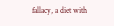fallacy, a diet with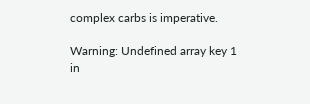complex carbs is imperative.

Warning: Undefined array key 1 in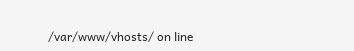/var/www/vhosts/ on line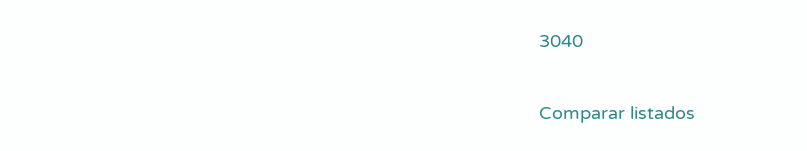3040

Comparar listados